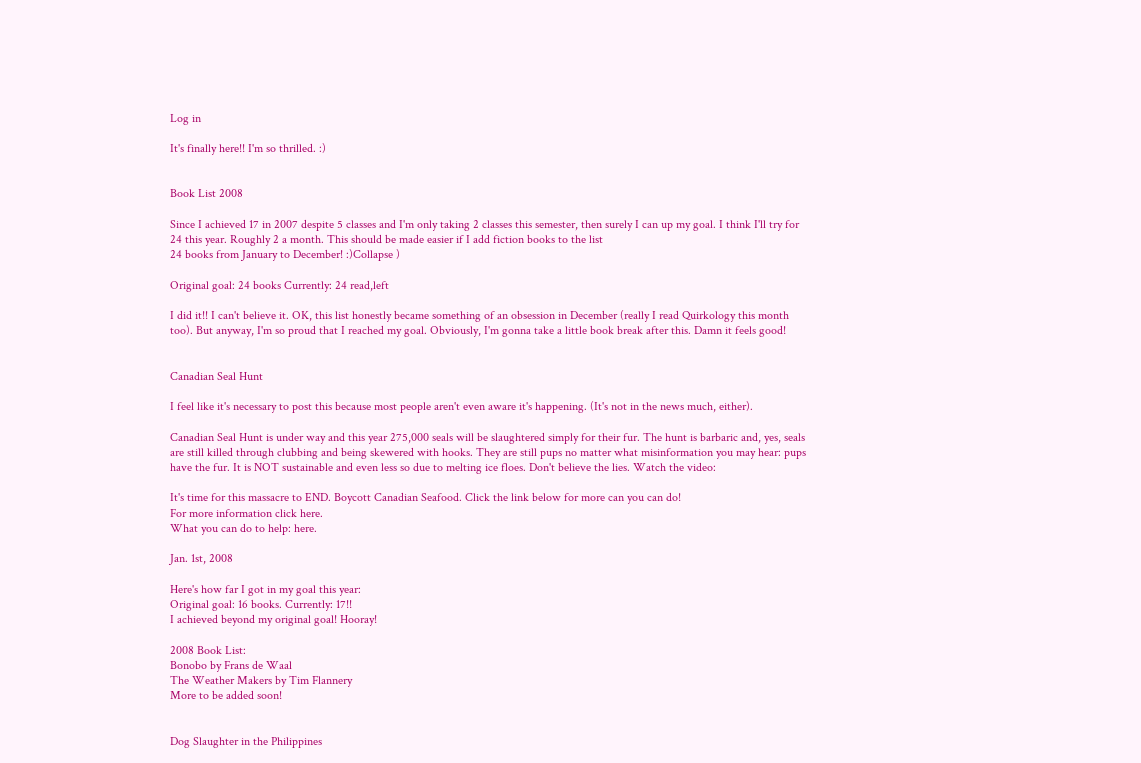Log in

It's finally here!! I'm so thrilled. :)


Book List 2008

Since I achieved 17 in 2007 despite 5 classes and I'm only taking 2 classes this semester, then surely I can up my goal. I think I'll try for 24 this year. Roughly 2 a month. This should be made easier if I add fiction books to the list
24 books from January to December! :)Collapse )

Original goal: 24 books Currently: 24 read,left

I did it!! I can't believe it. OK, this list honestly became something of an obsession in December (really I read Quirkology this month too). But anyway, I'm so proud that I reached my goal. Obviously, I'm gonna take a little book break after this. Damn it feels good!


Canadian Seal Hunt

I feel like it's necessary to post this because most people aren't even aware it's happening. (It's not in the news much, either).

Canadian Seal Hunt is under way and this year 275,000 seals will be slaughtered simply for their fur. The hunt is barbaric and, yes, seals are still killed through clubbing and being skewered with hooks. They are still pups no matter what misinformation you may hear: pups have the fur. It is NOT sustainable and even less so due to melting ice floes. Don't believe the lies. Watch the video:

It's time for this massacre to END. Boycott Canadian Seafood. Click the link below for more can you can do!
For more information click here.
What you can do to help: here.

Jan. 1st, 2008

Here's how far I got in my goal this year:
Original goal: 16 books. Currently: 17!!
I achieved beyond my original goal! Hooray!

2008 Book List:
Bonobo by Frans de Waal
The Weather Makers by Tim Flannery
More to be added soon!


Dog Slaughter in the Philippines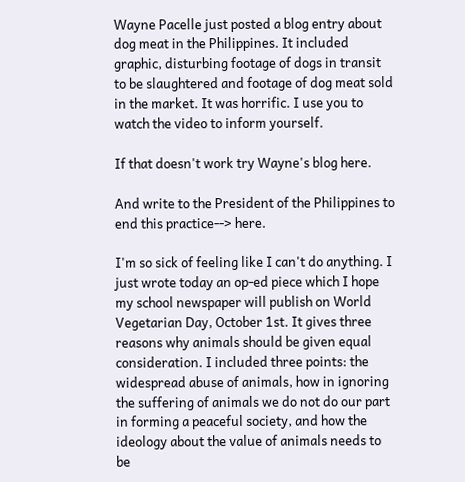Wayne Pacelle just posted a blog entry about dog meat in the Philippines. It included graphic, disturbing footage of dogs in transit to be slaughtered and footage of dog meat sold in the market. It was horrific. I use you to watch the video to inform yourself.

If that doesn't work try Wayne's blog here.

And write to the President of the Philippines to end this practice--> here.

I'm so sick of feeling like I can't do anything. I just wrote today an op-ed piece which I hope my school newspaper will publish on World Vegetarian Day, October 1st. It gives three reasons why animals should be given equal consideration. I included three points: the widespread abuse of animals, how in ignoring the suffering of animals we do not do our part in forming a peaceful society, and how the ideology about the value of animals needs to be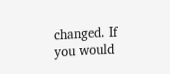changed. If you would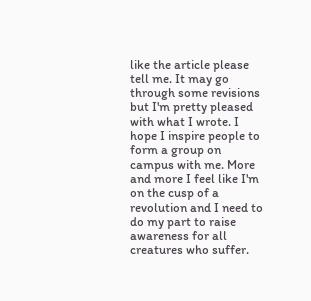like the article please tell me. It may go through some revisions but I'm pretty pleased with what I wrote. I hope I inspire people to form a group on campus with me. More and more I feel like I'm on the cusp of a revolution and I need to do my part to raise awareness for all creatures who suffer.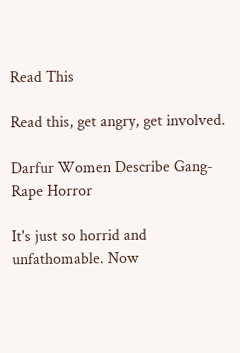Read This

Read this, get angry, get involved.

Darfur Women Describe Gang-Rape Horror

It's just so horrid and unfathomable. Now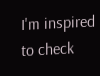I'm inspired to check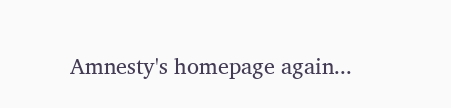Amnesty's homepage again...